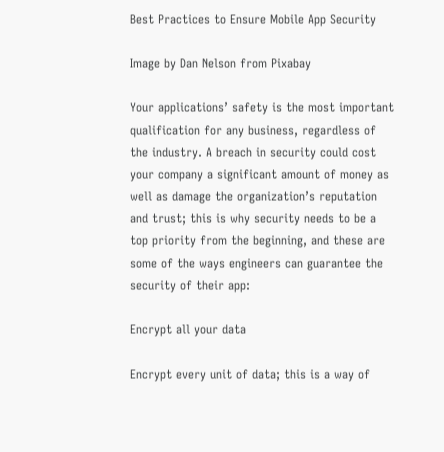Best Practices to Ensure Mobile App Security

Image by Dan Nelson from Pixabay

Your applications’ safety is the most important qualification for any business, regardless of the industry. A breach in security could cost your company a significant amount of money as well as damage the organization’s reputation and trust; this is why security needs to be a top priority from the beginning, and these are some of the ways engineers can guarantee the security of their app:

Encrypt all your data

Encrypt every unit of data; this is a way of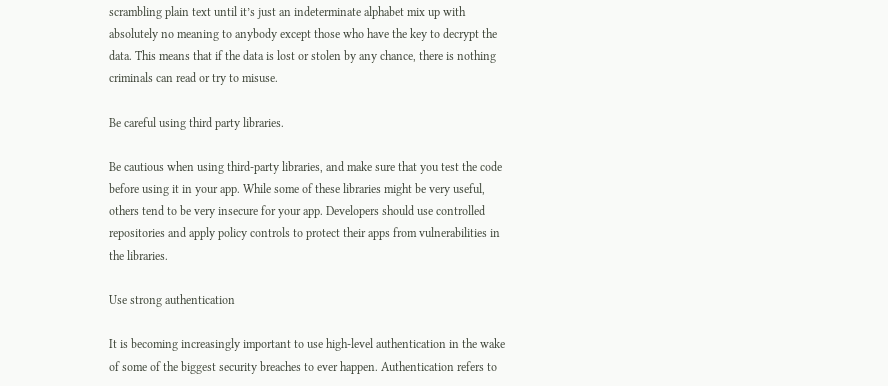scrambling plain text until it’s just an indeterminate alphabet mix up with absolutely no meaning to anybody except those who have the key to decrypt the data. This means that if the data is lost or stolen by any chance, there is nothing criminals can read or try to misuse.

Be careful using third party libraries.

Be cautious when using third-party libraries, and make sure that you test the code before using it in your app. While some of these libraries might be very useful, others tend to be very insecure for your app. Developers should use controlled repositories and apply policy controls to protect their apps from vulnerabilities in the libraries.

Use strong authentication

It is becoming increasingly important to use high-level authentication in the wake of some of the biggest security breaches to ever happen. Authentication refers to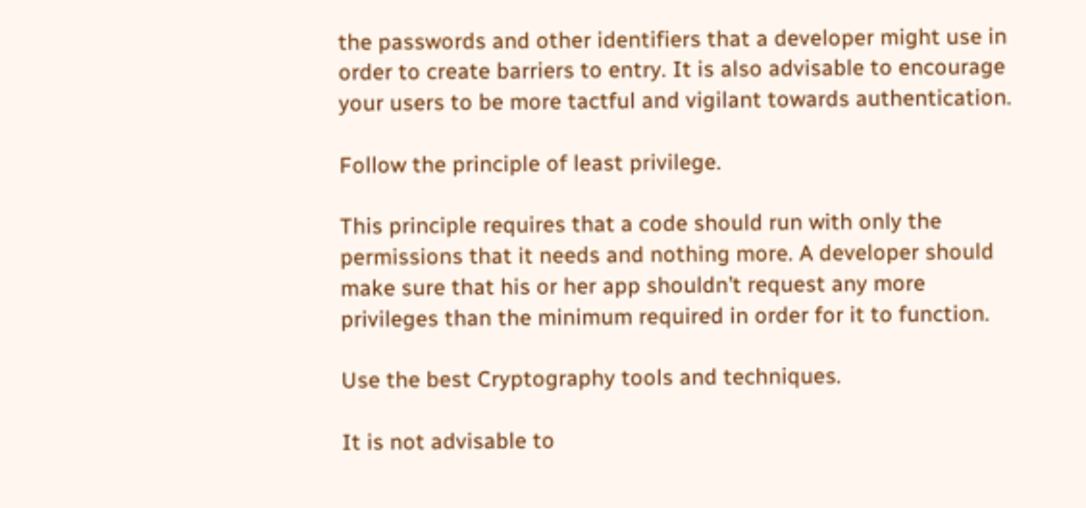the passwords and other identifiers that a developer might use in order to create barriers to entry. It is also advisable to encourage your users to be more tactful and vigilant towards authentication.

Follow the principle of least privilege.

This principle requires that a code should run with only the permissions that it needs and nothing more. A developer should make sure that his or her app shouldn’t request any more privileges than the minimum required in order for it to function.

Use the best Cryptography tools and techniques.

It is not advisable to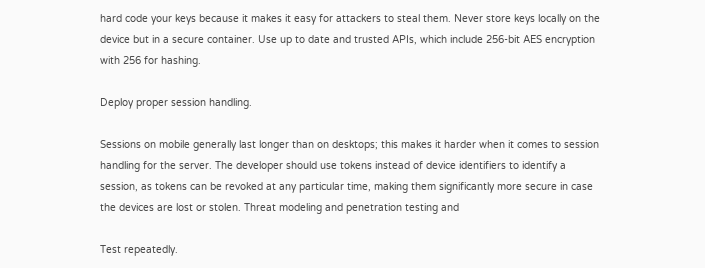hard code your keys because it makes it easy for attackers to steal them. Never store keys locally on the device but in a secure container. Use up to date and trusted APIs, which include 256-bit AES encryption with 256 for hashing.

Deploy proper session handling.

Sessions on mobile generally last longer than on desktops; this makes it harder when it comes to session handling for the server. The developer should use tokens instead of device identifiers to identify a session, as tokens can be revoked at any particular time, making them significantly more secure in case the devices are lost or stolen. Threat modeling and penetration testing and

Test repeatedly.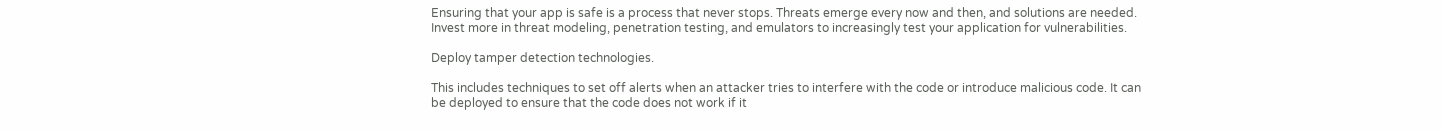Ensuring that your app is safe is a process that never stops. Threats emerge every now and then, and solutions are needed. Invest more in threat modeling, penetration testing, and emulators to increasingly test your application for vulnerabilities.

Deploy tamper detection technologies.

This includes techniques to set off alerts when an attacker tries to interfere with the code or introduce malicious code. It can be deployed to ensure that the code does not work if it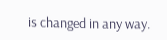is changed in any way.